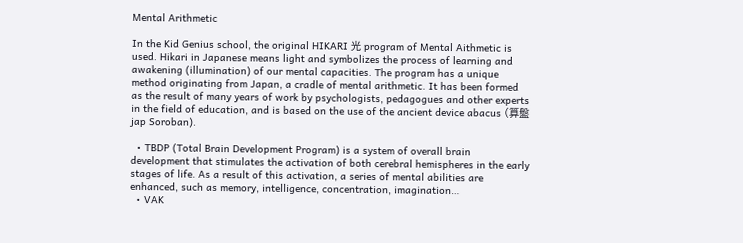Mental Arithmetic

In the Kid Genius school, the original HIKARI 光 program of Mental Aithmetic is used. Hikari in Japanese means light and symbolizes the process of learning and awakening (illumination) of our mental capacities. The program has a unique method originating from Japan, a cradle of mental arithmetic. It has been formed as the result of many years of work by psychologists, pedagogues and other experts in the field of education, and is based on the use of the ancient device abacus (算盤 jap Soroban).

  • TBDP (Total Brain Development Program) is a system of overall brain development that stimulates the activation of both cerebral hemispheres in the early stages of life. As a result of this activation, a series of mental abilities are enhanced, such as memory, intelligence, concentration, imagination…
  • VAK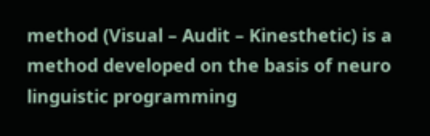method (Visual – Audit – Kinesthetic) is a method developed on the basis of neuro linguistic programming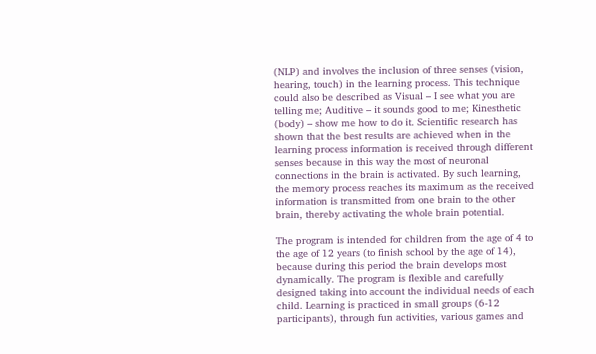(NLP) and involves the inclusion of three senses (vision, hearing, touch) in the learning process. This technique could also be described as Visual – I see what you are telling me; Auditive – it sounds good to me; Kinesthetic (body) – show me how to do it. Scientific research has shown that the best results are achieved when in the learning process information is received through different senses because in this way the most of neuronal connections in the brain is activated. By such learning, the memory process reaches its maximum as the received information is transmitted from one brain to the other brain, thereby activating the whole brain potential.

The program is intended for children from the age of 4 to the age of 12 years (to finish school by the age of 14), because during this period the brain develops most dynamically. The program is flexible and carefully designed taking into account the individual needs of each child. Learning is practiced in small groups (6-12 participants), through fun activities, various games and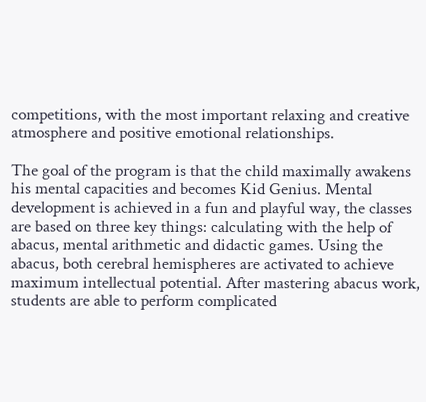competitions, with the most important relaxing and creative atmosphere and positive emotional relationships.

The goal of the program is that the child maximally awakens his mental capacities and becomes Kid Genius. Mental development is achieved in a fun and playful way, the classes are based on three key things: calculating with the help of abacus, mental arithmetic and didactic games. Using the abacus, both cerebral hemispheres are activated to achieve maximum intellectual potential. After mastering abacus work, students are able to perform complicated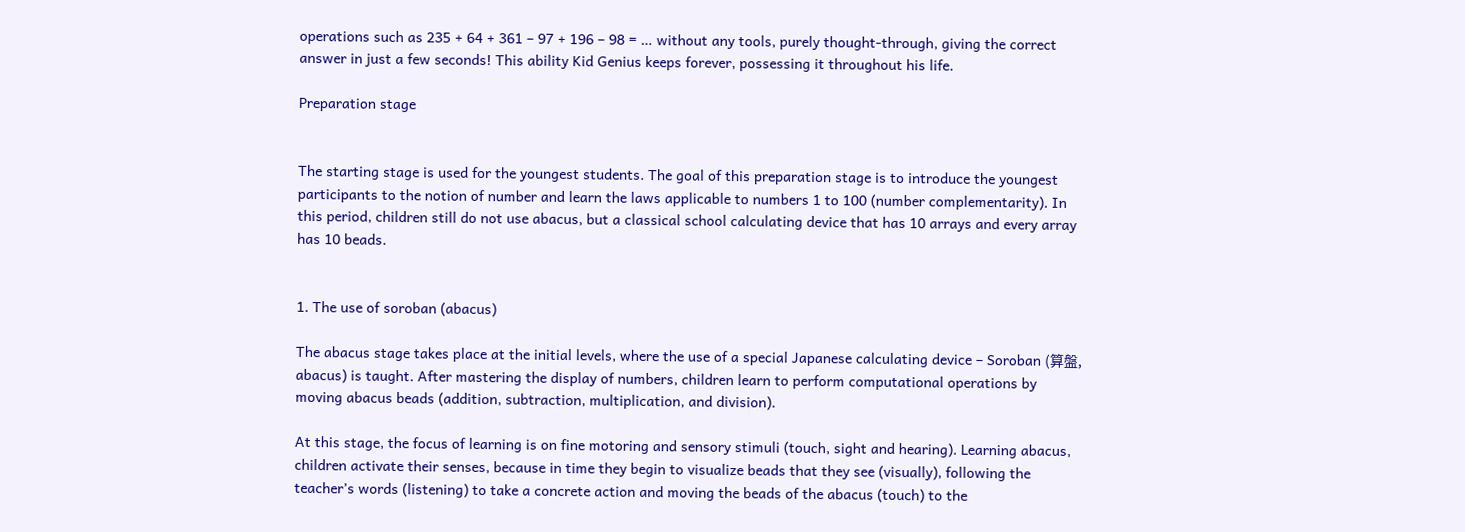operations such as 235 + 64 + 361 – 97 + 196 – 98 = … without any tools, purely thought-through, giving the correct answer in just a few seconds! This ability Kid Genius keeps forever, possessing it throughout his life.

Preparation stage


The starting stage is used for the youngest students. The goal of this preparation stage is to introduce the youngest participants to the notion of number and learn the laws applicable to numbers 1 to 100 (number complementarity). In this period, children still do not use abacus, but a classical school calculating device that has 10 arrays and every array has 10 beads.


1. The use of soroban (abacus)

The abacus stage takes place at the initial levels, where the use of a special Japanese calculating device – Soroban (算盤, abacus) is taught. After mastering the display of numbers, children learn to perform computational operations by moving abacus beads (addition, subtraction, multiplication, and division).

At this stage, the focus of learning is on fine motoring and sensory stimuli (touch, sight and hearing). Learning abacus, children activate their senses, because in time they begin to visualize beads that they see (visually), following the teacher’s words (listening) to take a concrete action and moving the beads of the abacus (touch) to the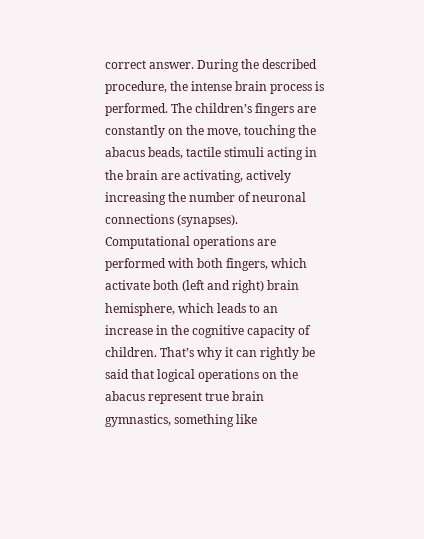correct answer. During the described procedure, the intense brain process is performed. The children’s fingers are constantly on the move, touching the abacus beads, tactile stimuli acting in the brain are activating, actively increasing the number of neuronal connections (synapses). Computational operations are performed with both fingers, which activate both (left and right) brain hemisphere, which leads to an increase in the cognitive capacity of children. That’s why it can rightly be said that logical operations on the abacus represent true brain gymnastics, something like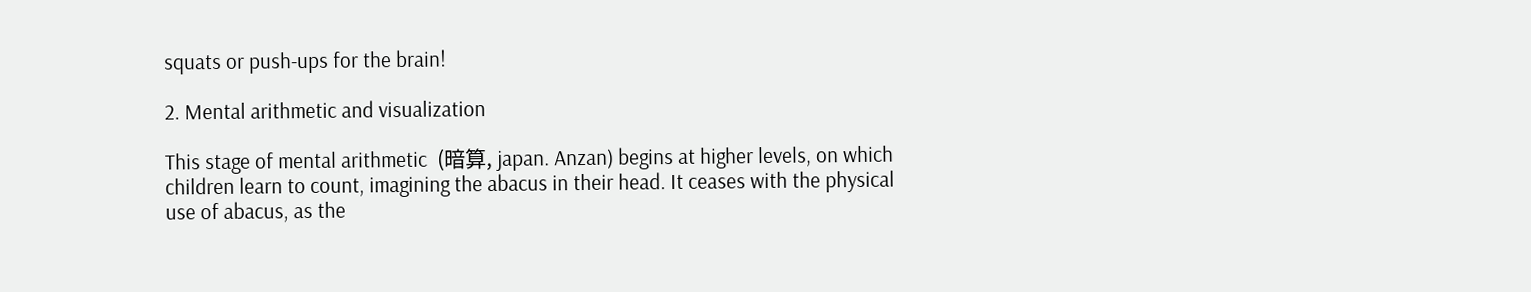squats or push-ups for the brain!

2. Mental arithmetic and visualization

This stage of mental arithmetic  (暗算, japan. Anzan) begins at higher levels, on which children learn to count, imagining the abacus in their head. It ceases with the physical use of abacus, as the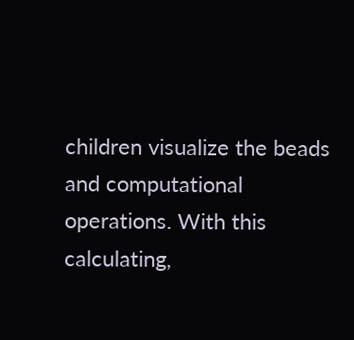children visualize the beads and computational operations. With this calculating,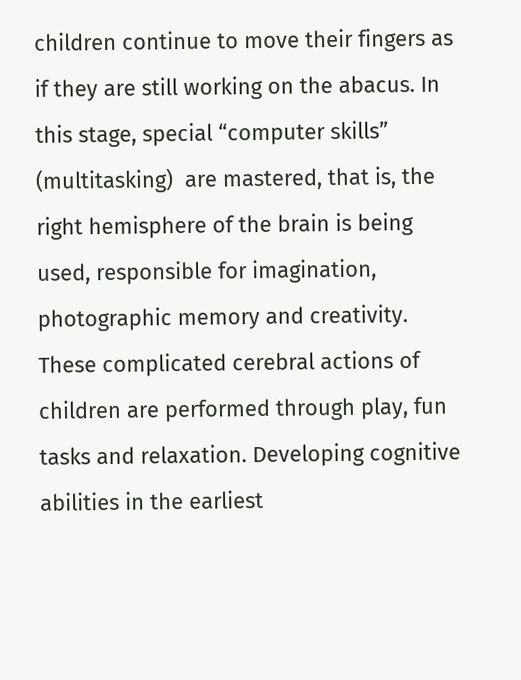children continue to move their fingers as if they are still working on the abacus. In this stage, special “computer skills” (multitasking)  are mastered, that is, the right hemisphere of the brain is being used, responsible for imagination, photographic memory and creativity. These complicated cerebral actions of children are performed through play, fun tasks and relaxation. Developing cognitive abilities in the earliest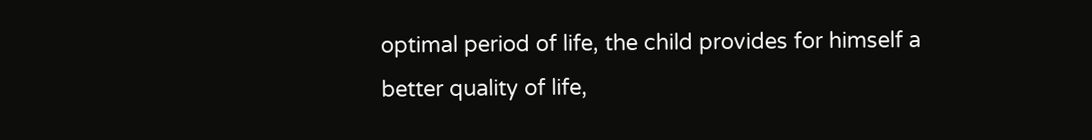optimal period of life, the child provides for himself a better quality of life,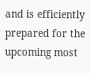and is efficiently prepared for the upcoming most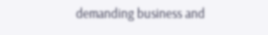demanding business and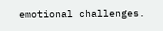emotional challenges.